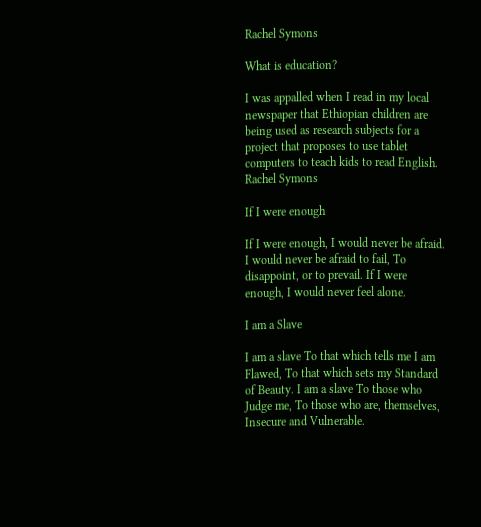Rachel Symons

What is education?

I was appalled when I read in my local newspaper that Ethiopian children are being used as research subjects for a project that proposes to use tablet computers to teach kids to read English.
Rachel Symons

If I were enough

If I were enough, I would never be afraid. I would never be afraid to fail, To disappoint, or to prevail. If I were enough, I would never feel alone.

I am a Slave

I am a slave To that which tells me I am Flawed, To that which sets my Standard of Beauty. I am a slave To those who Judge me, To those who are, themselves, Insecure and Vulnerable.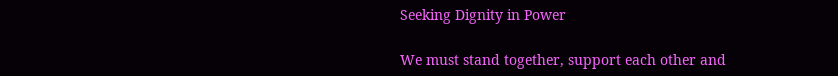Seeking Dignity in Power

We must stand together, support each other and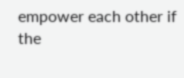empower each other if the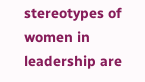stereotypes of women in leadership are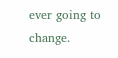ever going to change.